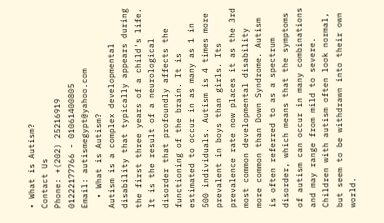• What is Autism?
Contact Us
Phone: +(202) 25216919
01222177766 - 01061400805
Email: autismegypt@yahoo.com
  • What is Autism?
Autism is a complex developmental disability that typically appears during the first three years of a child's life. It is the result of a neurological disorder that profoundly affects the functioning of the brain. It is estimated to occur in as many as 1 in 500 individuals. Autism is 4 times more prevalent in boys than girls. Its prevalence rate now places it as the 3rd most common developmental disability more common than Down Syndrome. Autism is often referred to as a spectrum disorder, which means that the symptoms of autism can occur in many combinations and may range from mild to severe. Children with autism often look normal, but seem to be withdrawn into their own world.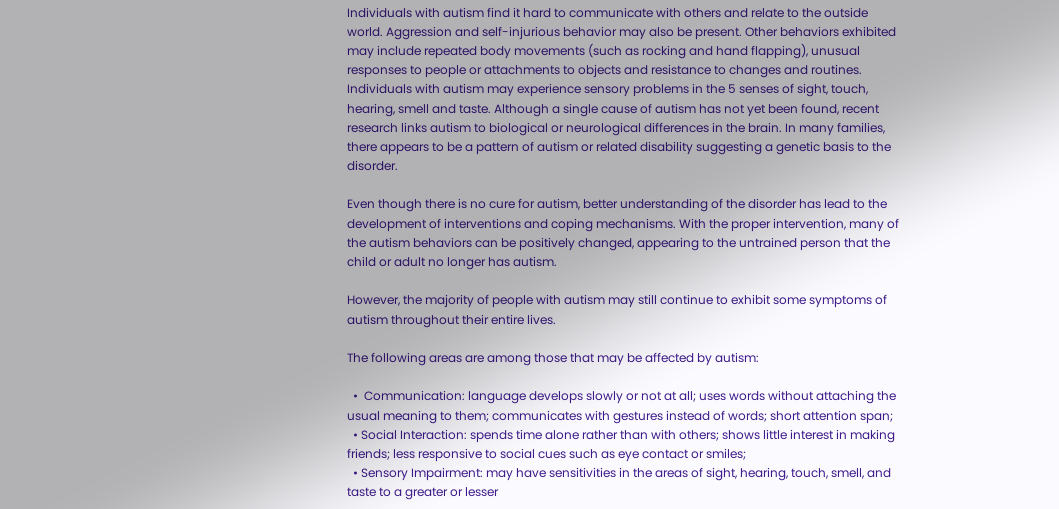Individuals with autism find it hard to communicate with others and relate to the outside world. Aggression and self-injurious behavior may also be present. Other behaviors exhibited may include repeated body movements (such as rocking and hand flapping), unusual responses to people or attachments to objects and resistance to changes and routines. Individuals with autism may experience sensory problems in the 5 senses of sight, touch, hearing, smell and taste. Although a single cause of autism has not yet been found, recent research links autism to biological or neurological differences in the brain. In many families, there appears to be a pattern of autism or related disability suggesting a genetic basis to the disorder.

Even though there is no cure for autism, better understanding of the disorder has lead to the development of interventions and coping mechanisms. With the proper intervention, many of the autism behaviors can be positively changed, appearing to the untrained person that the child or adult no longer has autism.

However, the majority of people with autism may still continue to exhibit some symptoms of autism throughout their entire lives.

The following areas are among those that may be affected by autism:

  •  Communication: language develops slowly or not at all; uses words without attaching the usual meaning to them; communicates with gestures instead of words; short attention span;
  • Social Interaction: spends time alone rather than with others; shows little interest in making friends; less responsive to social cues such as eye contact or smiles;
  • Sensory Impairment: may have sensitivities in the areas of sight, hearing, touch, smell, and taste to a greater or lesser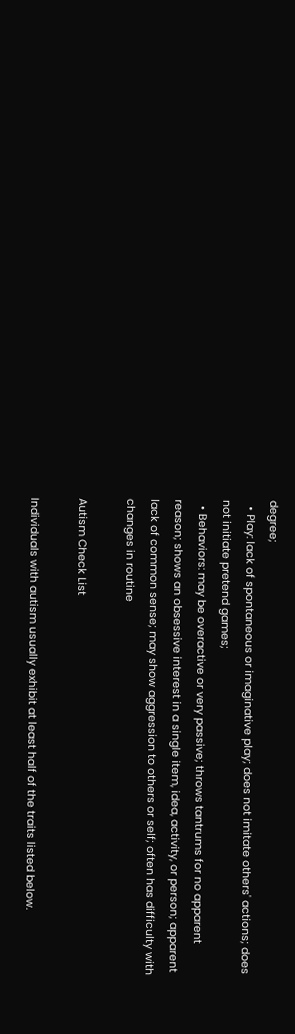degree;
  • Play: lack of spontaneous or imaginative play; does not imitate others' actions; does not initiate pretend games;
  • Behaviors: may be overactive or very passive; throws tantrums for no apparent reason; shows an obsessive interest in a single item, idea, activity, or person; apparent lack of common sense; may show aggression to others or self; often has difficulty with changes in routine

Autism Check List

Individuals with autism usually exhibit at least half of the traits listed below.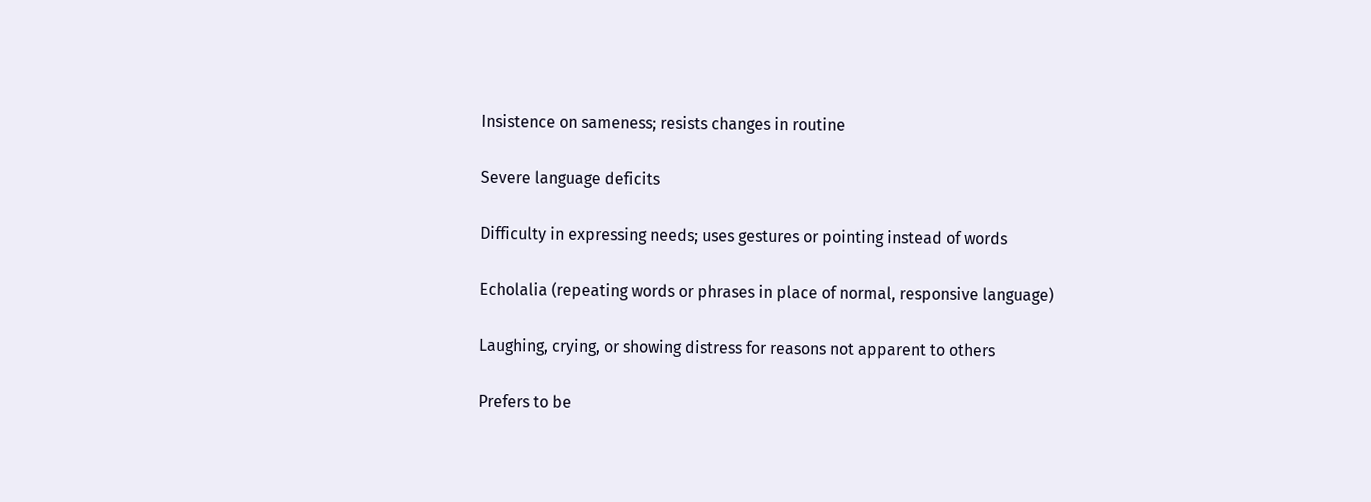Insistence on sameness; resists changes in routine

Severe language deficits

Difficulty in expressing needs; uses gestures or pointing instead of words

Echolalia (repeating words or phrases in place of normal, responsive language)

Laughing, crying, or showing distress for reasons not apparent to others

Prefers to be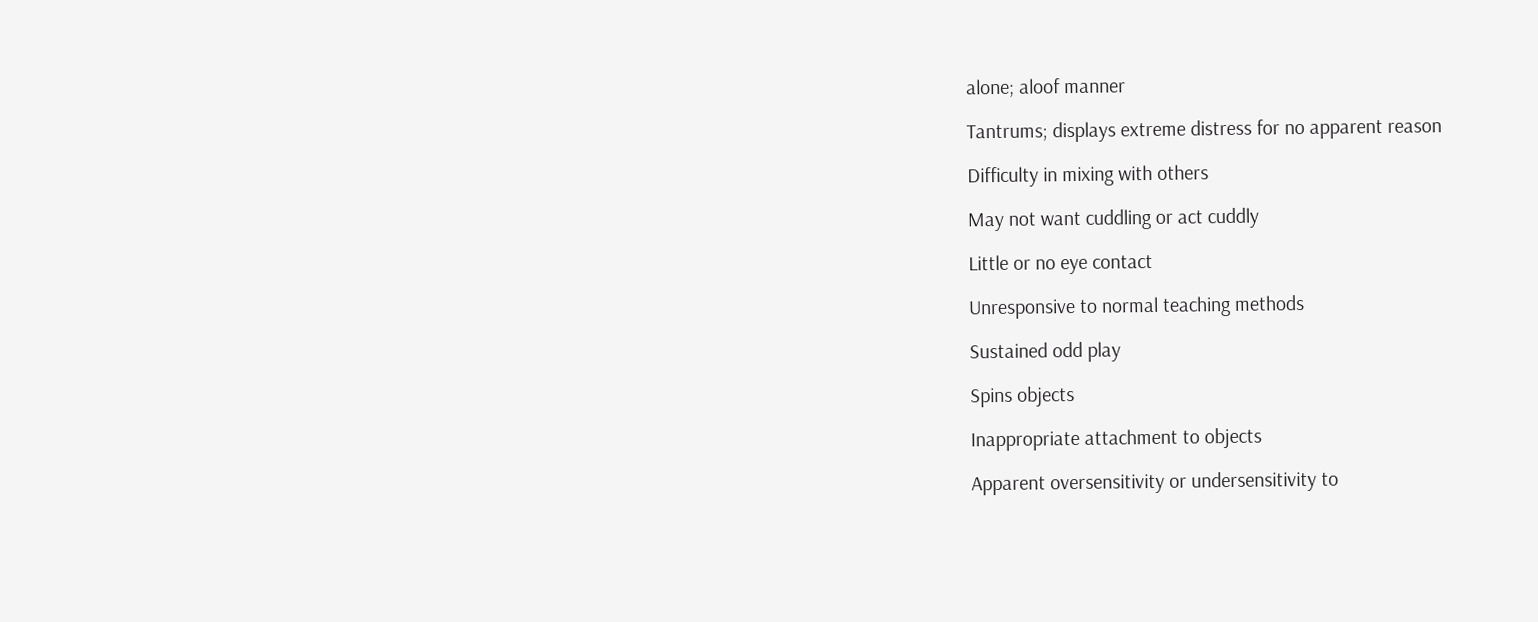alone; aloof manner

Tantrums; displays extreme distress for no apparent reason

Difficulty in mixing with others

May not want cuddling or act cuddly

Little or no eye contact

Unresponsive to normal teaching methods

Sustained odd play

Spins objects

Inappropriate attachment to objects

Apparent oversensitivity or undersensitivity to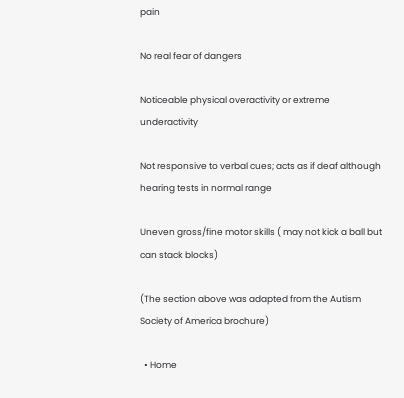pain

No real fear of dangers

Noticeable physical overactivity or extreme underactivity

Not responsive to verbal cues; acts as if deaf although hearing tests in normal range

Uneven gross/fine motor skills ( may not kick a ball but can stack blocks)

(The section above was adapted from the Autism Society of America brochure)

  • Home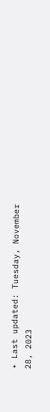• Last updated: Tuesday, November 28, 2023